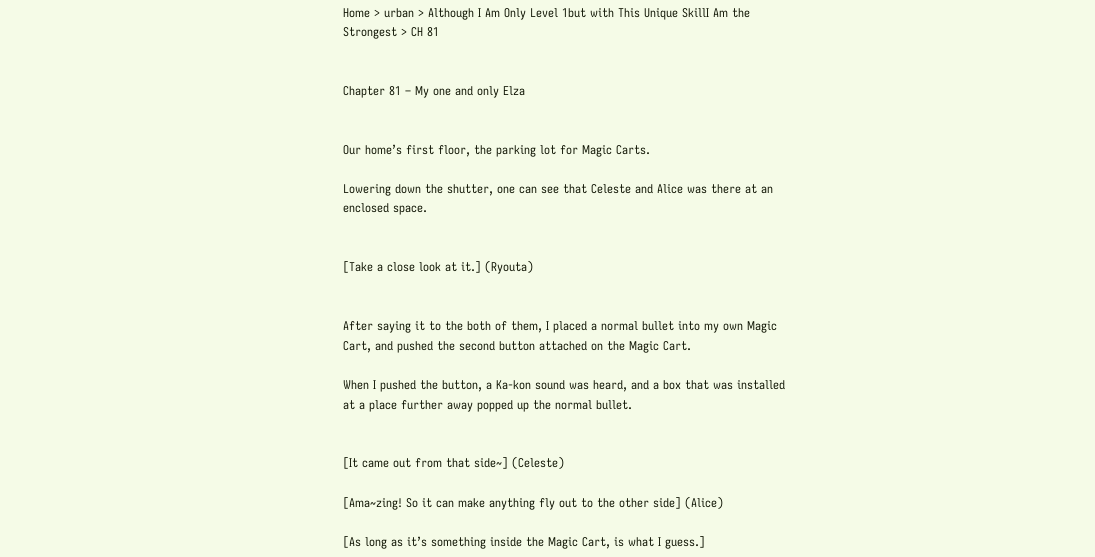Home > urban > Although I Am Only Level 1but with This Unique SkillI Am the Strongest > CH 81


Chapter 81 – My one and only Elza


Our home’s first floor, the parking lot for Magic Carts.

Lowering down the shutter, one can see that Celeste and Alice was there at an enclosed space.


[Take a close look at it.] (Ryouta)


After saying it to the both of them, I placed a normal bullet into my own Magic Cart, and pushed the second button attached on the Magic Cart.

When I pushed the button, a Ka-kon sound was heard, and a box that was installed at a place further away popped up the normal bullet.


[It came out from that side~] (Celeste)

[Ama~zing! So it can make anything fly out to the other side] (Alice)

[As long as it’s something inside the Magic Cart, is what I guess.]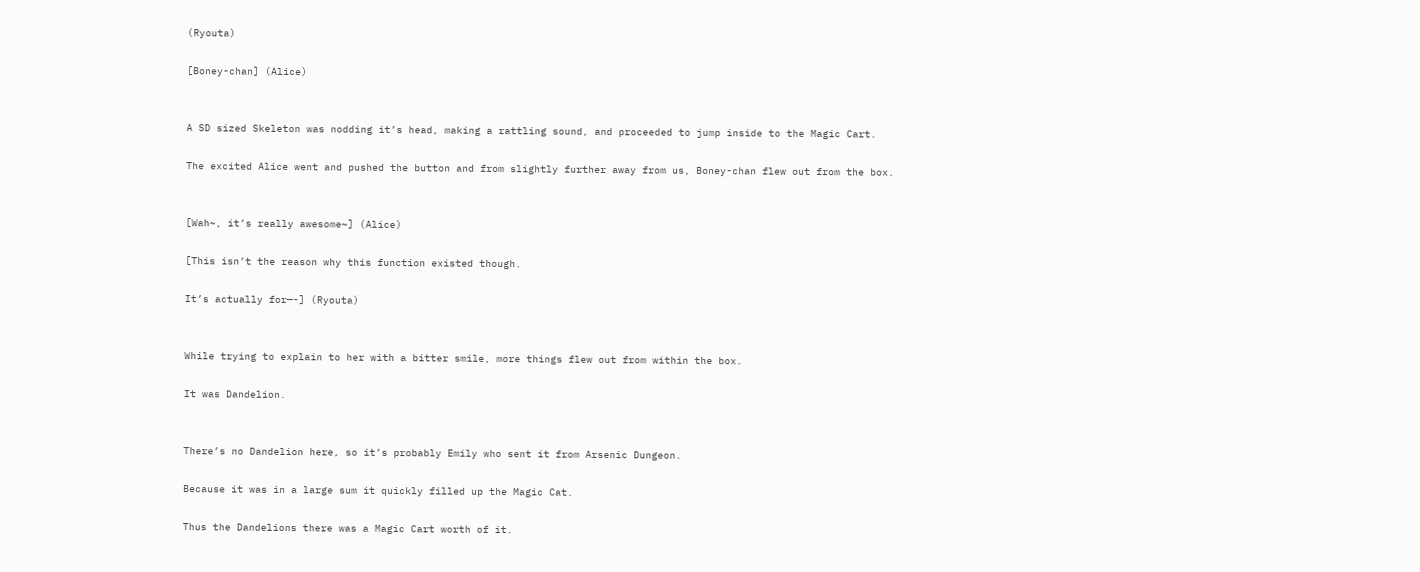(Ryouta)

[Boney-chan] (Alice)


A SD sized Skeleton was nodding it’s head, making a rattling sound, and proceeded to jump inside to the Magic Cart.

The excited Alice went and pushed the button and from slightly further away from us, Boney-chan flew out from the box.


[Wah~, it’s really awesome~] (Alice)

[This isn’t the reason why this function existed though.

It’s actually for—-] (Ryouta)


While trying to explain to her with a bitter smile, more things flew out from within the box.

It was Dandelion.


There’s no Dandelion here, so it’s probably Emily who sent it from Arsenic Dungeon.

Because it was in a large sum it quickly filled up the Magic Cat.

Thus the Dandelions there was a Magic Cart worth of it.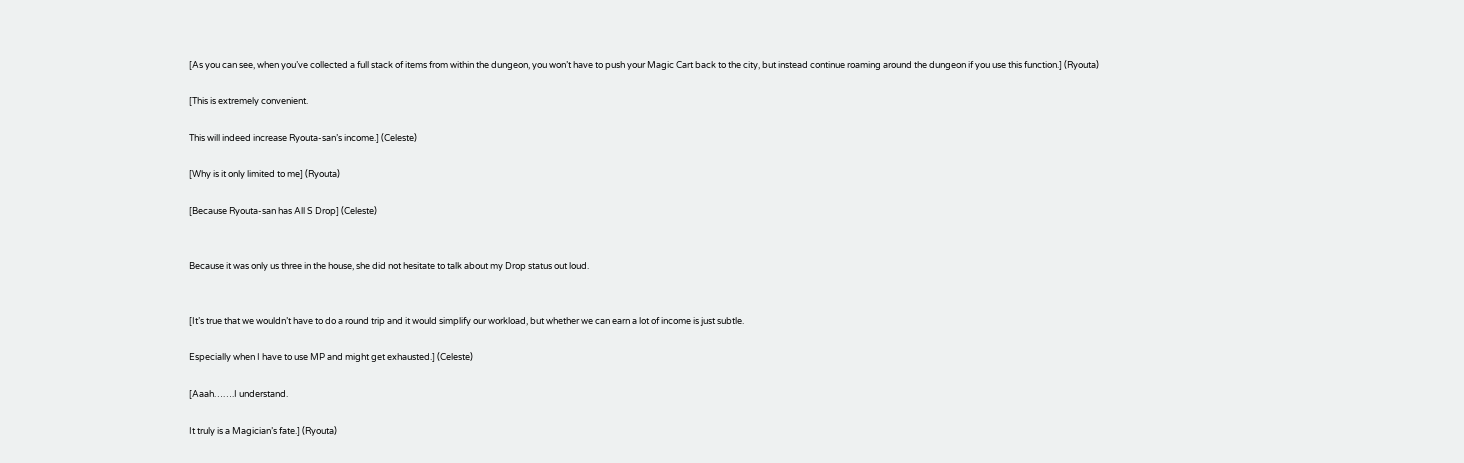[As you can see, when you’ve collected a full stack of items from within the dungeon, you won’t have to push your Magic Cart back to the city, but instead continue roaming around the dungeon if you use this function.] (Ryouta)

[This is extremely convenient.

This will indeed increase Ryouta-san’s income.] (Celeste)

[Why is it only limited to me] (Ryouta)

[Because Ryouta-san has All S Drop] (Celeste)


Because it was only us three in the house, she did not hesitate to talk about my Drop status out loud.


[It’s true that we wouldn’t have to do a round trip and it would simplify our workload, but whether we can earn a lot of income is just subtle.

Especially when I have to use MP and might get exhausted.] (Celeste)

[Aaah…….I understand.

It truly is a Magician’s fate.] (Ryouta)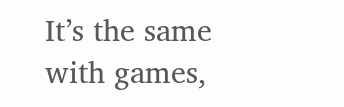It’s the same with games,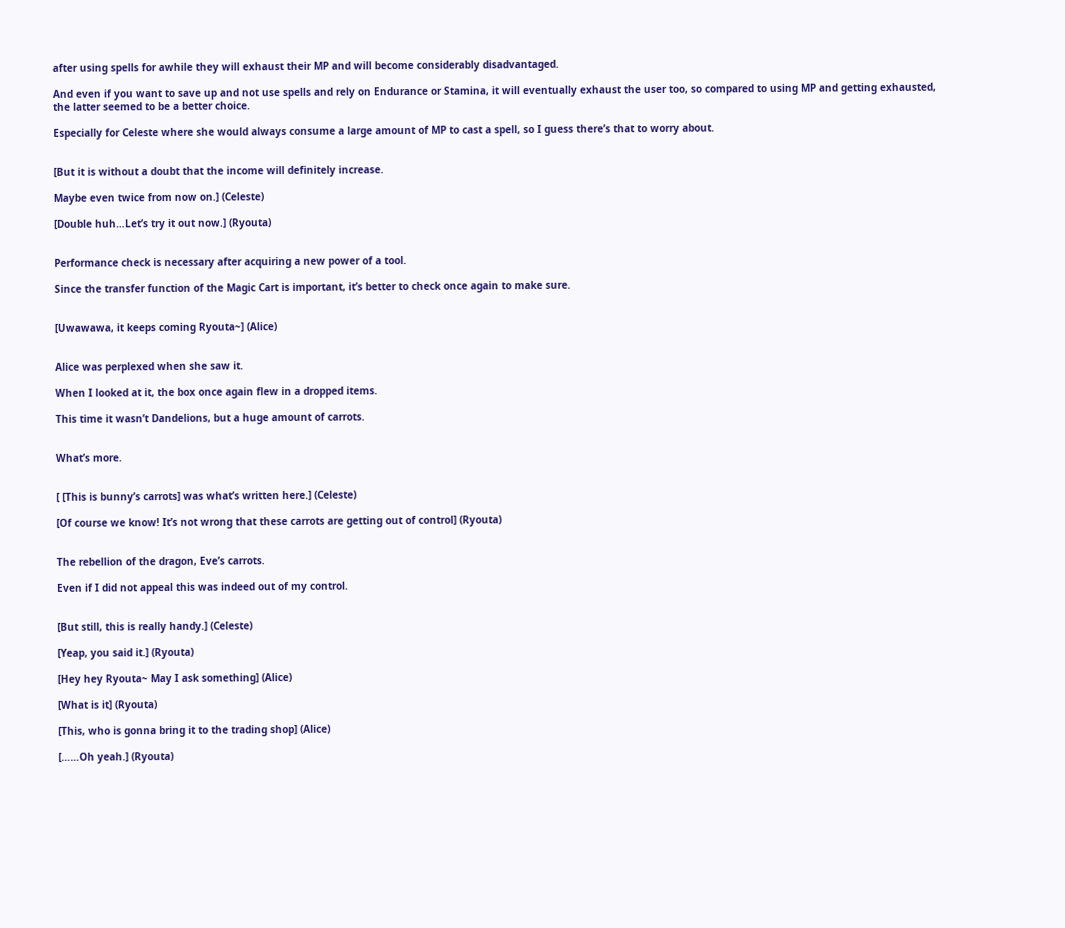after using spells for awhile they will exhaust their MP and will become considerably disadvantaged.

And even if you want to save up and not use spells and rely on Endurance or Stamina, it will eventually exhaust the user too, so compared to using MP and getting exhausted, the latter seemed to be a better choice.

Especially for Celeste where she would always consume a large amount of MP to cast a spell, so I guess there’s that to worry about.


[But it is without a doubt that the income will definitely increase.

Maybe even twice from now on.] (Celeste)

[Double huh…Let’s try it out now.] (Ryouta)


Performance check is necessary after acquiring a new power of a tool.

Since the transfer function of the Magic Cart is important, it’s better to check once again to make sure.


[Uwawawa, it keeps coming Ryouta~] (Alice)


Alice was perplexed when she saw it.

When I looked at it, the box once again flew in a dropped items.

This time it wasn’t Dandelions, but a huge amount of carrots.


What’s more.


[ [This is bunny’s carrots] was what’s written here.] (Celeste)

[Of course we know! It’s not wrong that these carrots are getting out of control] (Ryouta)


The rebellion of the dragon, Eve’s carrots.

Even if I did not appeal this was indeed out of my control.


[But still, this is really handy.] (Celeste)

[Yeap, you said it.] (Ryouta)

[Hey hey Ryouta~ May I ask something] (Alice)

[What is it] (Ryouta)

[This, who is gonna bring it to the trading shop] (Alice)

[……Oh yeah.] (Ryouta)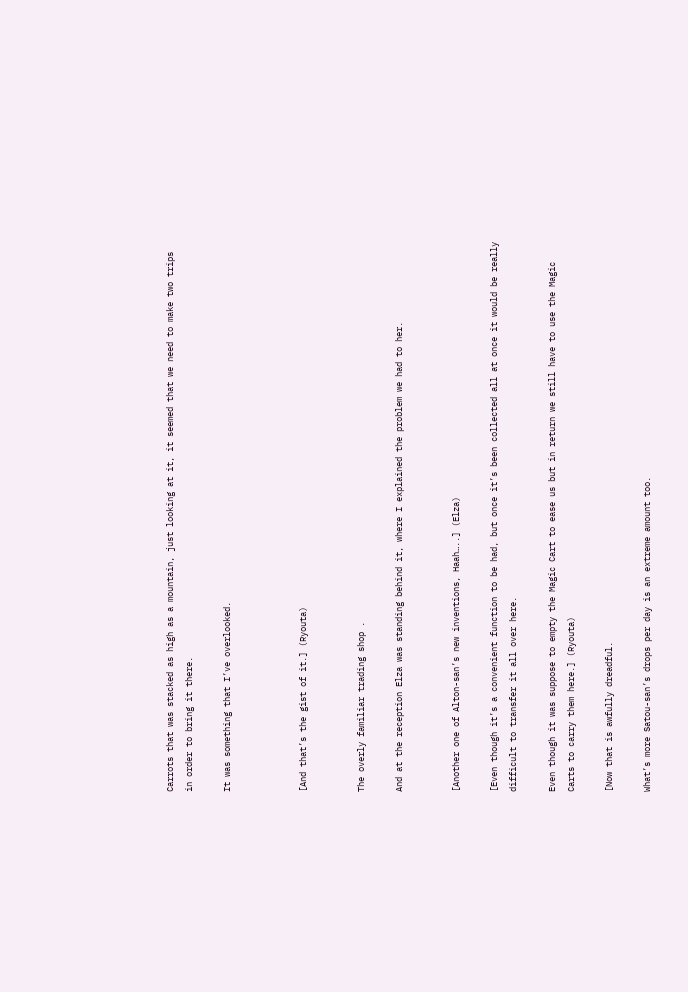Carrots that was stacked as high as a mountain, just looking at it, it seemed that we need to make two trips in order to bring it there.

It was something that I’ve overlooked.



[And that’s the gist of it.] (Ryouta)


The overly familiar trading shop .

And at the reception Elza was standing behind it, where I explained the problem we had to her.


[Another one of Alton-san’s new inventions, Haah…..] (Elza)

[Even though it’s a convenient function to be had, but once it’s been collected all at once it would be really difficult to transfer it all over here.

Even though it was suppose to empty the Magic Cart to ease us but in return we still have to use the Magic Carts to carry them here.] (Ryouta)

[Now that is awfully dreadful.

What’s more Satou-san’s drops per day is an extreme amount too.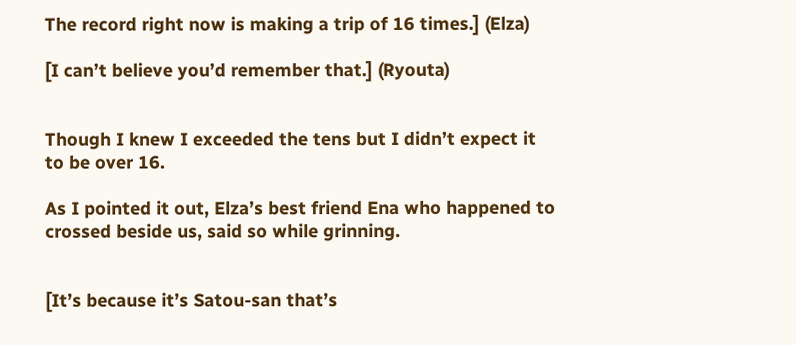The record right now is making a trip of 16 times.] (Elza)

[I can’t believe you’d remember that.] (Ryouta)


Though I knew I exceeded the tens but I didn’t expect it to be over 16.

As I pointed it out, Elza’s best friend Ena who happened to crossed beside us, said so while grinning.


[It’s because it’s Satou-san that’s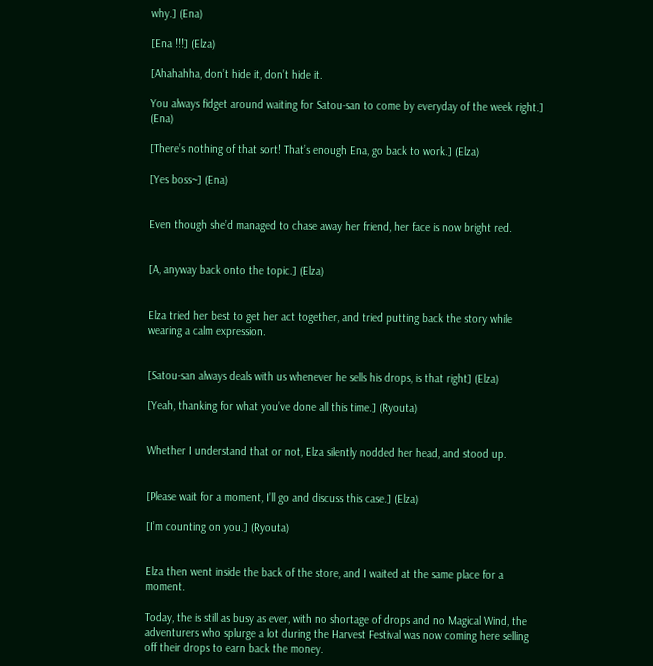why.] (Ena)

[Ena !!!] (Elza)

[Ahahahha, don’t hide it, don’t hide it.

You always fidget around waiting for Satou-san to come by everyday of the week right.] (Ena)

[There’s nothing of that sort! That’s enough Ena, go back to work.] (Elza)

[Yes boss~] (Ena)


Even though she’d managed to chase away her friend, her face is now bright red.


[A, anyway back onto the topic.] (Elza)


Elza tried her best to get her act together, and tried putting back the story while wearing a calm expression.


[Satou-san always deals with us whenever he sells his drops, is that right] (Elza)

[Yeah, thanking for what you’ve done all this time.] (Ryouta)


Whether I understand that or not, Elza silently nodded her head, and stood up.


[Please wait for a moment, I’ll go and discuss this case.] (Elza)

[I’m counting on you.] (Ryouta)


Elza then went inside the back of the store, and I waited at the same place for a moment.

Today, the is still as busy as ever, with no shortage of drops and no Magical Wind, the adventurers who splurge a lot during the Harvest Festival was now coming here selling off their drops to earn back the money.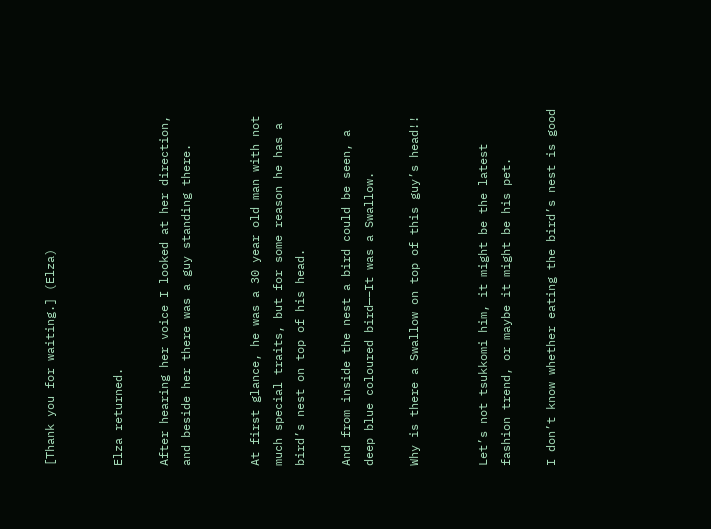[Thank you for waiting.] (Elza)


Elza returned.

After hearing her voice I looked at her direction, and beside her there was a guy standing there.


At first glance, he was a 30 year old man with not much special traits, but for some reason he has a bird’s nest on top of his head.

And from inside the nest a bird could be seen, a deep blue coloured bird—–It was a Swallow.

Why is there a Swallow on top of this guy’s head!!


Let’s not tsukkomi him, it might be the latest fashion trend, or maybe it might be his pet.

I don’t know whether eating the bird’s nest is good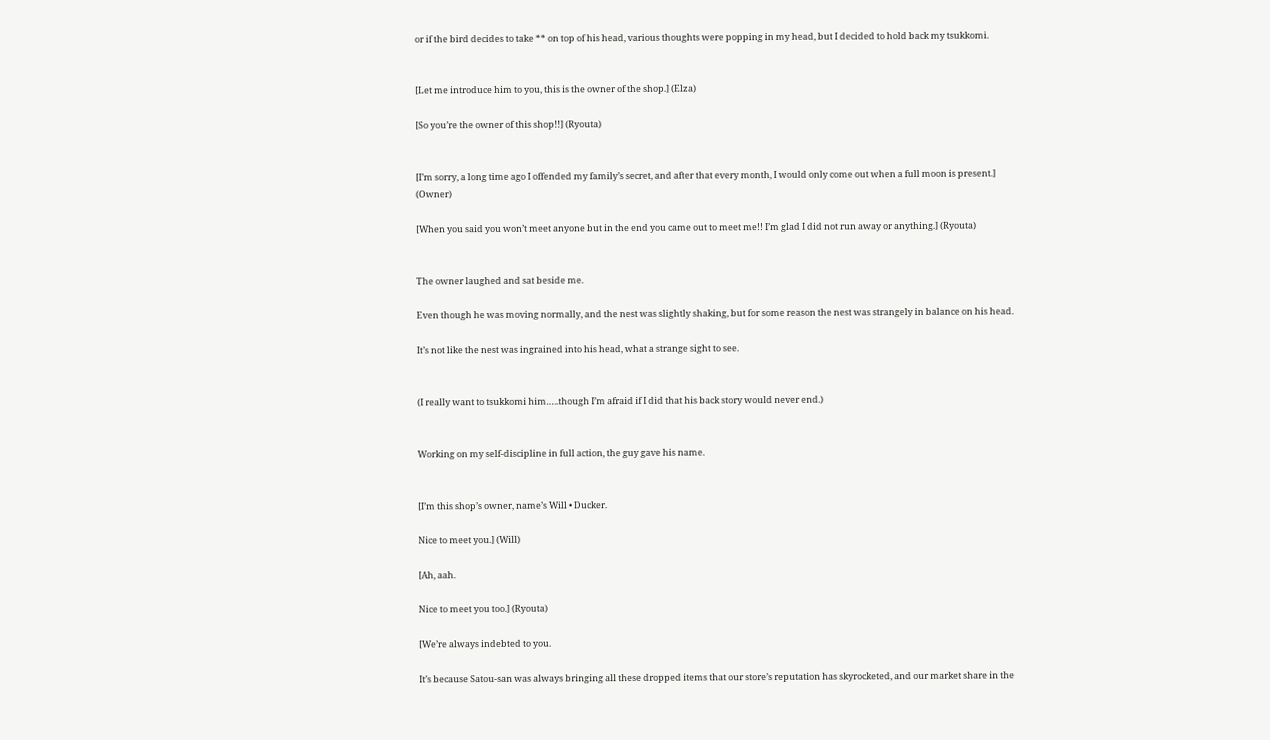or if the bird decides to take ** on top of his head, various thoughts were popping in my head, but I decided to hold back my tsukkomi.


[Let me introduce him to you, this is the owner of the shop.] (Elza)

[So you’re the owner of this shop!!] (Ryouta)


[I’m sorry, a long time ago I offended my family’s secret, and after that every month, I would only come out when a full moon is present.] (Owner)

[When you said you won’t meet anyone but in the end you came out to meet me!! I’m glad I did not run away or anything.] (Ryouta)


The owner laughed and sat beside me.

Even though he was moving normally, and the nest was slightly shaking, but for some reason the nest was strangely in balance on his head.

It’s not like the nest was ingrained into his head, what a strange sight to see.


(I really want to tsukkomi him…..though I’m afraid if I did that his back story would never end.)


Working on my self-discipline in full action, the guy gave his name.


[I’m this shop’s owner, name’s Will • Ducker.

Nice to meet you.] (Will)

[Ah, aah.

Nice to meet you too.] (Ryouta)

[We’re always indebted to you.

It’s because Satou-san was always bringing all these dropped items that our store’s reputation has skyrocketed, and our market share in the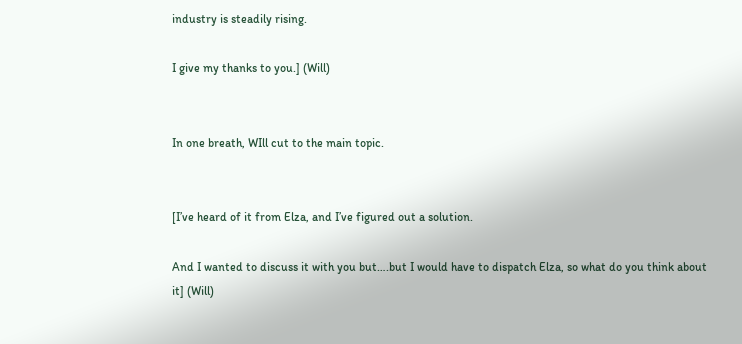industry is steadily rising.

I give my thanks to you.] (Will)


In one breath, WIll cut to the main topic.


[I’ve heard of it from Elza, and I’ve figured out a solution.

And I wanted to discuss it with you but….but I would have to dispatch Elza, so what do you think about it] (Will)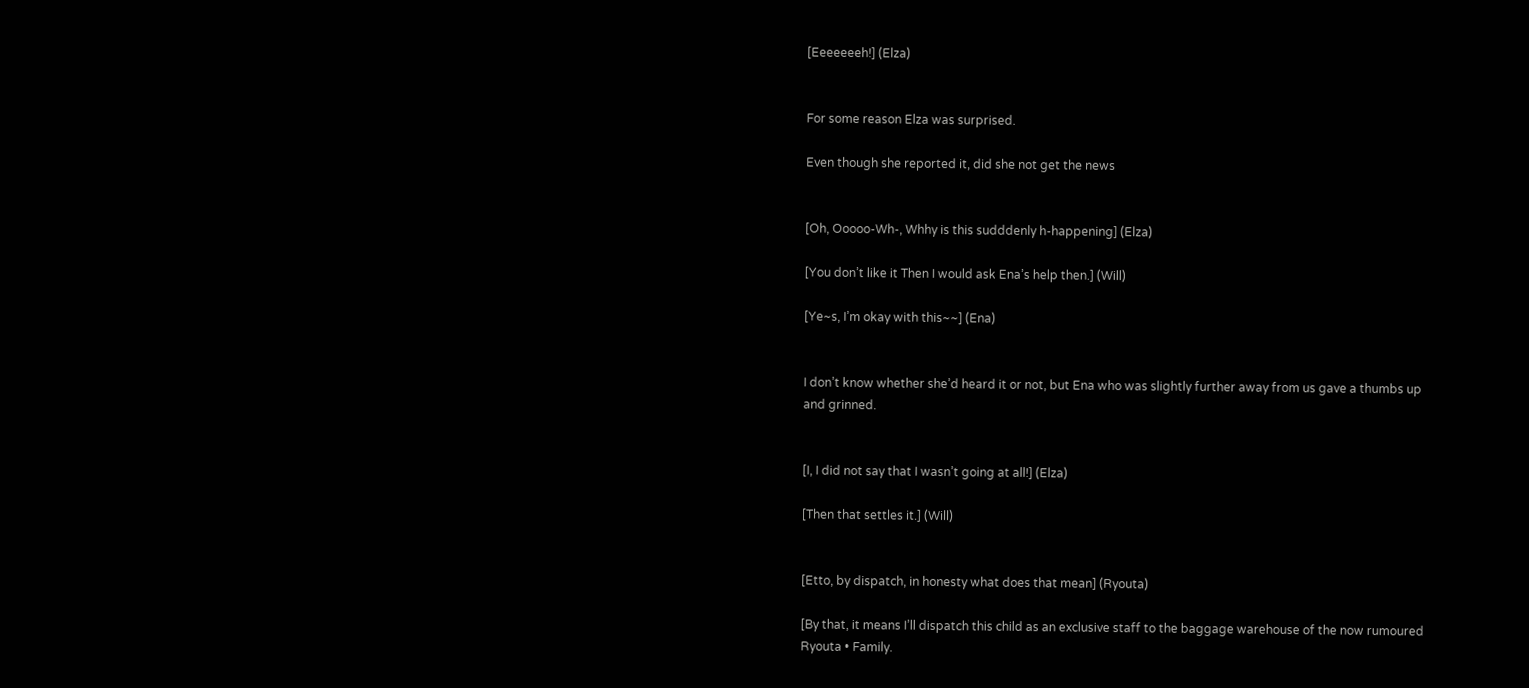[Eeeeeeeh!] (Elza)


For some reason Elza was surprised.

Even though she reported it, did she not get the news


[Oh, Ooooo-Wh-, Whhy is this sudddenly h-happening] (Elza)

[You don’t like it Then I would ask Ena’s help then.] (Will)

[Ye~s, I’m okay with this~~] (Ena)


I don’t know whether she’d heard it or not, but Ena who was slightly further away from us gave a thumbs up and grinned.


[I, I did not say that I wasn’t going at all!] (Elza)

[Then that settles it.] (Will)


[Etto, by dispatch, in honesty what does that mean] (Ryouta)

[By that, it means I’ll dispatch this child as an exclusive staff to the baggage warehouse of the now rumoured Ryouta • Family.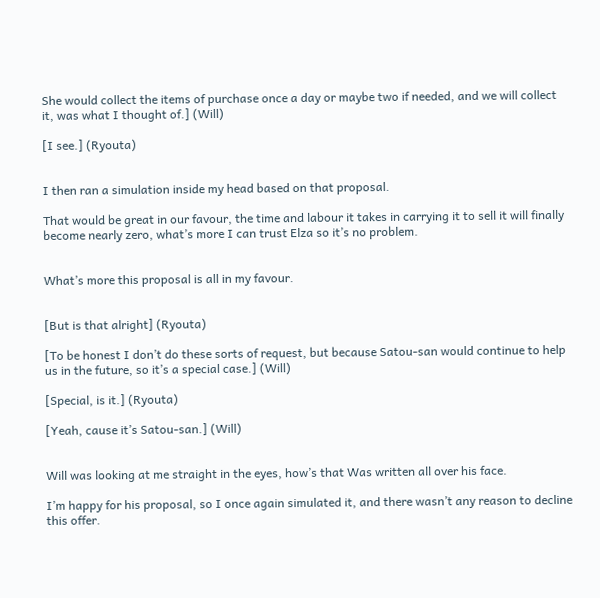She would collect the items of purchase once a day or maybe two if needed, and we will collect it, was what I thought of.] (Will)

[I see.] (Ryouta)


I then ran a simulation inside my head based on that proposal.

That would be great in our favour, the time and labour it takes in carrying it to sell it will finally become nearly zero, what’s more I can trust Elza so it’s no problem.


What’s more this proposal is all in my favour.


[But is that alright] (Ryouta)

[To be honest I don’t do these sorts of request, but because Satou-san would continue to help us in the future, so it’s a special case.] (Will)

[Special, is it.] (Ryouta)

[Yeah, cause it’s Satou-san.] (Will)


Will was looking at me straight in the eyes, how’s that Was written all over his face.

I’m happy for his proposal, so I once again simulated it, and there wasn’t any reason to decline this offer.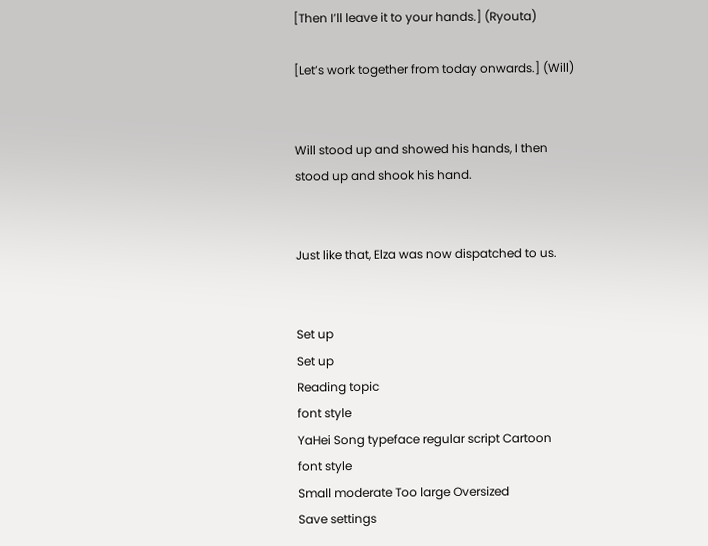[Then I’ll leave it to your hands.] (Ryouta)

[Let’s work together from today onwards.] (Will)


Will stood up and showed his hands, I then stood up and shook his hand.


Just like that, Elza was now dispatched to us.


Set up
Set up
Reading topic
font style
YaHei Song typeface regular script Cartoon
font style
Small moderate Too large Oversized
Save settings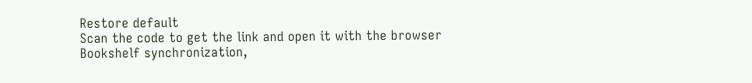Restore default
Scan the code to get the link and open it with the browser
Bookshelf synchronization,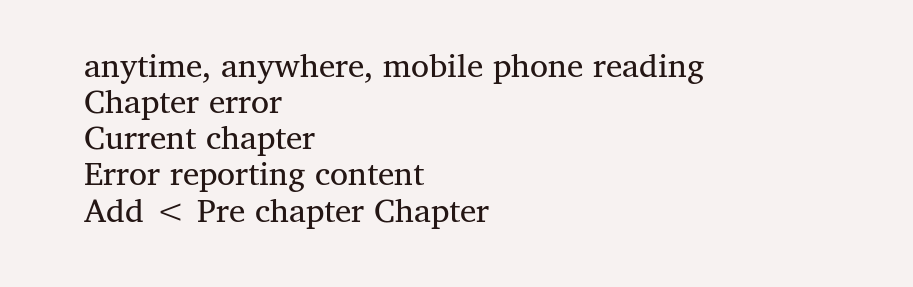anytime, anywhere, mobile phone reading
Chapter error
Current chapter
Error reporting content
Add < Pre chapter Chapter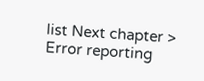list Next chapter > Error reporting